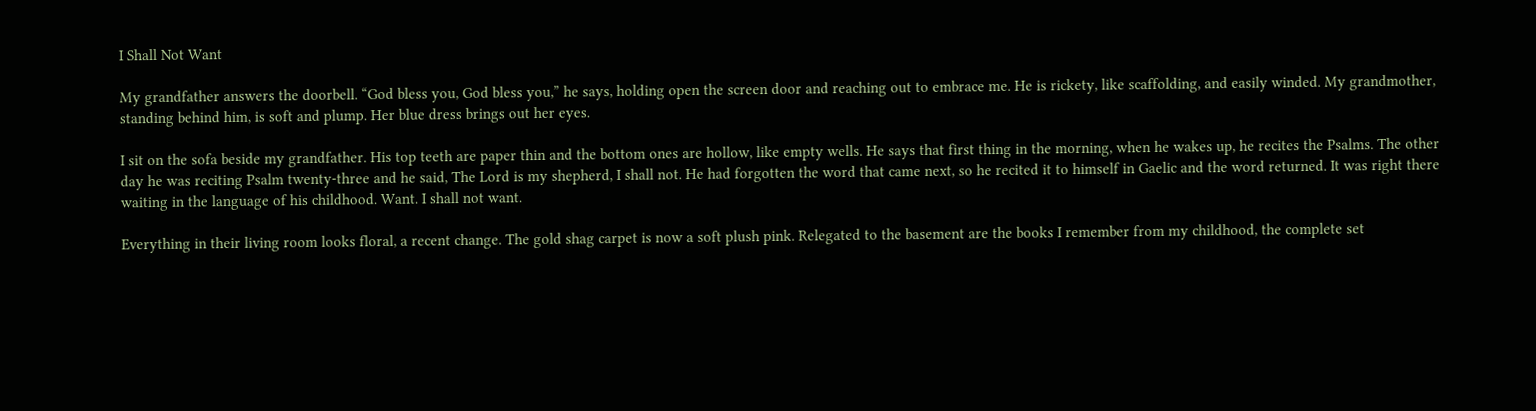I Shall Not Want

My grandfather answers the doorbell. “God bless you, God bless you,” he says, holding open the screen door and reaching out to embrace me. He is rickety, like scaffolding, and easily winded. My grandmother, standing behind him, is soft and plump. Her blue dress brings out her eyes.

I sit on the sofa beside my grandfather. His top teeth are paper thin and the bottom ones are hollow, like empty wells. He says that first thing in the morning, when he wakes up, he recites the Psalms. The other day he was reciting Psalm twenty-three and he said, The Lord is my shepherd, I shall not. He had forgotten the word that came next, so he recited it to himself in Gaelic and the word returned. It was right there waiting in the language of his childhood. Want. I shall not want.

Everything in their living room looks floral, a recent change. The gold shag carpet is now a soft plush pink. Relegated to the basement are the books I remember from my childhood, the complete set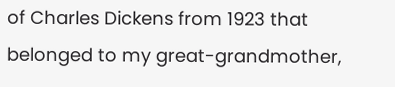of Charles Dickens from 1923 that belonged to my great-grandmother,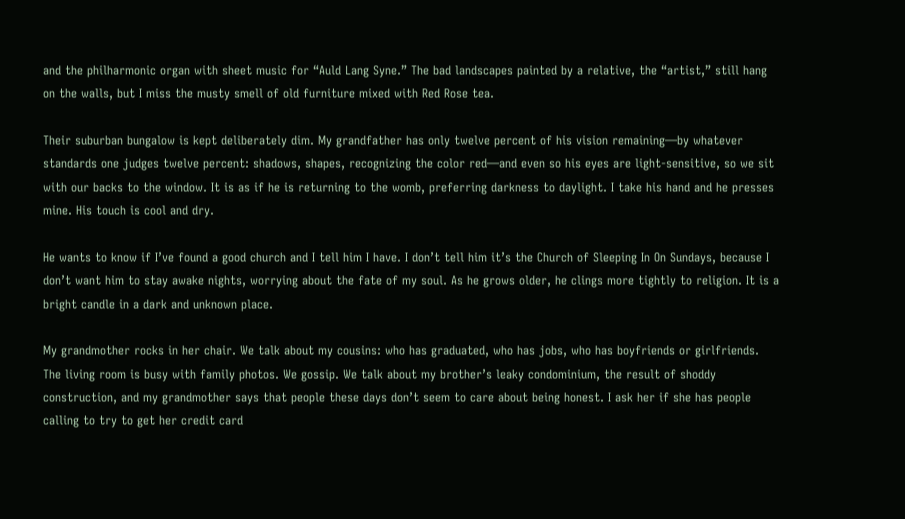and the philharmonic organ with sheet music for “Auld Lang Syne.” The bad landscapes painted by a relative, the “artist,” still hang on the walls, but I miss the musty smell of old furniture mixed with Red Rose tea.

Their suburban bungalow is kept deliberately dim. My grandfather has only twelve percent of his vision remaining—by whatever standards one judges twelve percent: shadows, shapes, recognizing the color red—and even so his eyes are light-sensitive, so we sit with our backs to the window. It is as if he is returning to the womb, preferring darkness to daylight. I take his hand and he presses mine. His touch is cool and dry.

He wants to know if I’ve found a good church and I tell him I have. I don’t tell him it’s the Church of Sleeping In On Sundays, because I don’t want him to stay awake nights, worrying about the fate of my soul. As he grows older, he clings more tightly to religion. It is a bright candle in a dark and unknown place.

My grandmother rocks in her chair. We talk about my cousins: who has graduated, who has jobs, who has boyfriends or girlfriends. The living room is busy with family photos. We gossip. We talk about my brother’s leaky condominium, the result of shoddy construction, and my grandmother says that people these days don’t seem to care about being honest. I ask her if she has people calling to try to get her credit card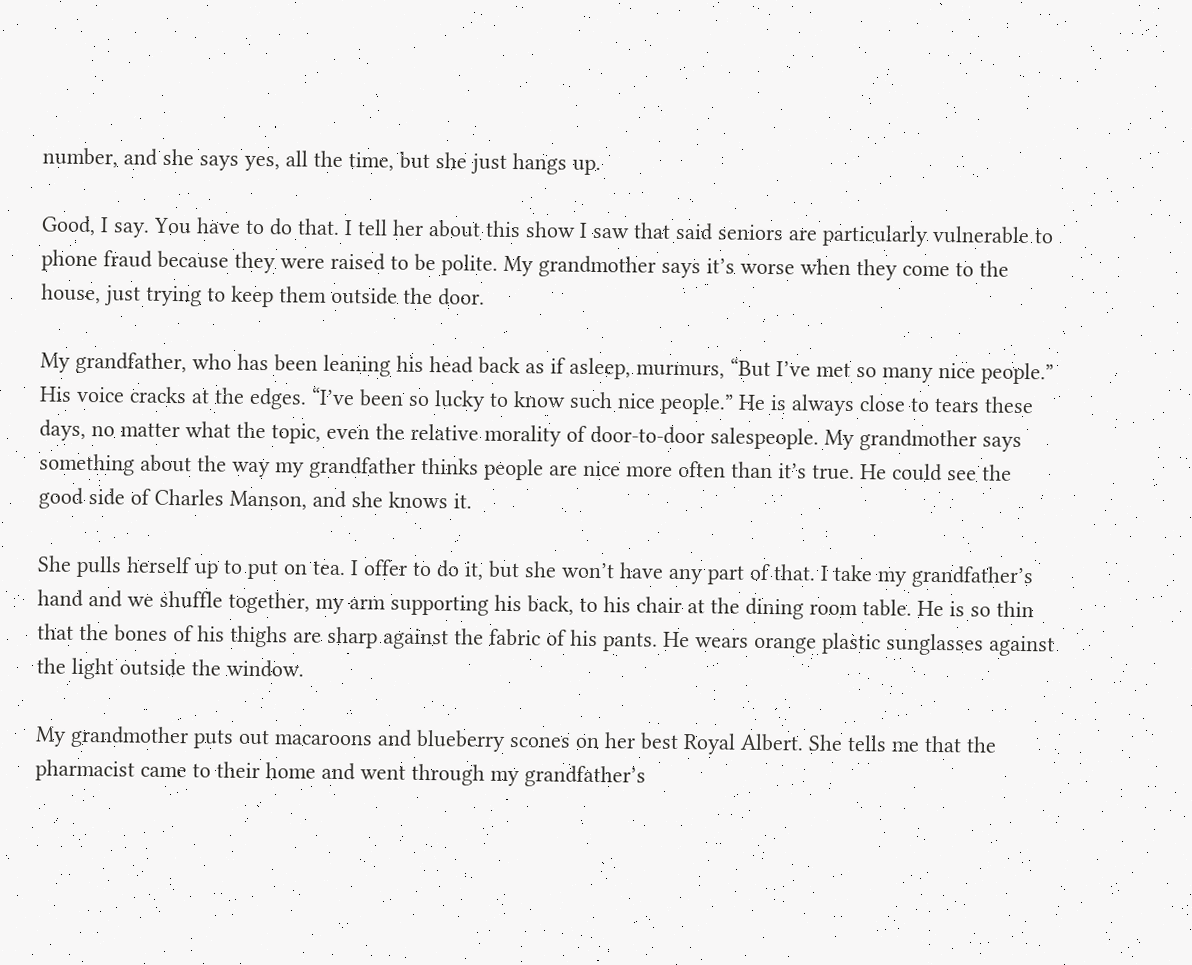number, and she says yes, all the time, but she just hangs up.

Good, I say. You have to do that. I tell her about this show I saw that said seniors are particularly vulnerable to phone fraud because they were raised to be polite. My grandmother says it’s worse when they come to the house, just trying to keep them outside the door.

My grandfather, who has been leaning his head back as if asleep, murmurs, “But I’ve met so many nice people.” His voice cracks at the edges. “I’ve been so lucky to know such nice people.” He is always close to tears these days, no matter what the topic, even the relative morality of door-to-door salespeople. My grandmother says something about the way my grandfather thinks people are nice more often than it’s true. He could see the good side of Charles Manson, and she knows it.

She pulls herself up to put on tea. I offer to do it, but she won’t have any part of that. I take my grandfather’s hand and we shuffle together, my arm supporting his back, to his chair at the dining room table. He is so thin that the bones of his thighs are sharp against the fabric of his pants. He wears orange plastic sunglasses against the light outside the window.

My grandmother puts out macaroons and blueberry scones on her best Royal Albert. She tells me that the pharmacist came to their home and went through my grandfather’s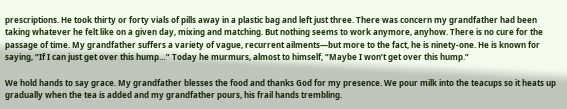prescriptions. He took thirty or forty vials of pills away in a plastic bag and left just three. There was concern my grandfather had been taking whatever he felt like on a given day, mixing and matching. But nothing seems to work anymore, anyhow. There is no cure for the passage of time. My grandfather suffers a variety of vague, recurrent ailments—but more to the fact, he is ninety-one. He is known for saying, “If I can just get over this hump…” Today he murmurs, almost to himself, “Maybe I won’t get over this hump.”

We hold hands to say grace. My grandfather blesses the food and thanks God for my presence. We pour milk into the teacups so it heats up gradually when the tea is added and my grandfather pours, his frail hands trembling.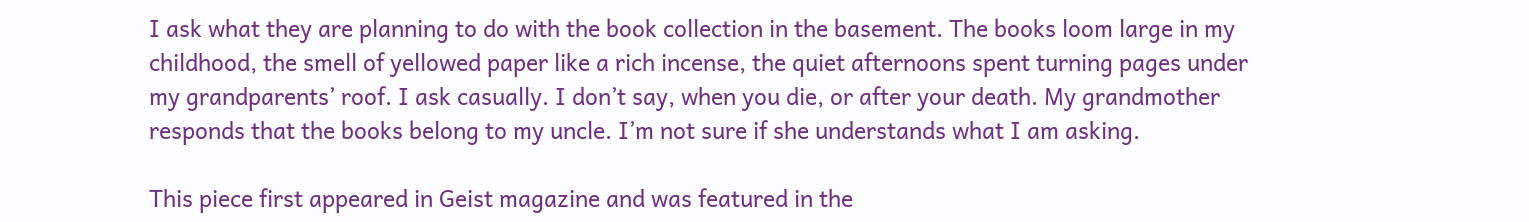I ask what they are planning to do with the book collection in the basement. The books loom large in my childhood, the smell of yellowed paper like a rich incense, the quiet afternoons spent turning pages under my grandparents’ roof. I ask casually. I don’t say, when you die, or after your death. My grandmother responds that the books belong to my uncle. I’m not sure if she understands what I am asking.

This piece first appeared in Geist magazine and was featured in the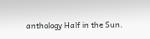anthology Half in the Sun.